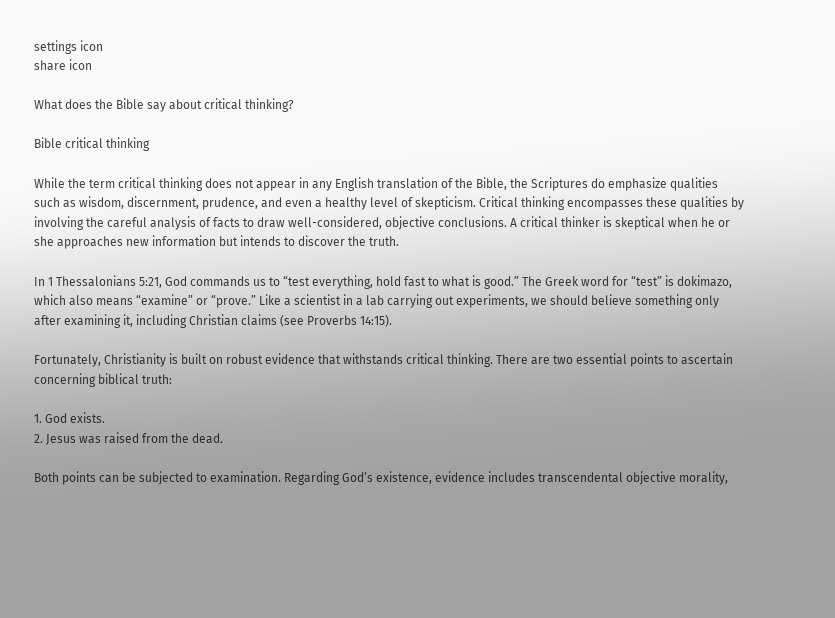settings icon
share icon

What does the Bible say about critical thinking?

Bible critical thinking

While the term critical thinking does not appear in any English translation of the Bible, the Scriptures do emphasize qualities such as wisdom, discernment, prudence, and even a healthy level of skepticism. Critical thinking encompasses these qualities by involving the careful analysis of facts to draw well-considered, objective conclusions. A critical thinker is skeptical when he or she approaches new information but intends to discover the truth.

In 1 Thessalonians 5:21, God commands us to “test everything, hold fast to what is good.” The Greek word for “test” is dokimazo, which also means “examine” or “prove.” Like a scientist in a lab carrying out experiments, we should believe something only after examining it, including Christian claims (see Proverbs 14:15).

Fortunately, Christianity is built on robust evidence that withstands critical thinking. There are two essential points to ascertain concerning biblical truth:

1. God exists.
2. Jesus was raised from the dead.

Both points can be subjected to examination. Regarding God’s existence, evidence includes transcendental objective morality,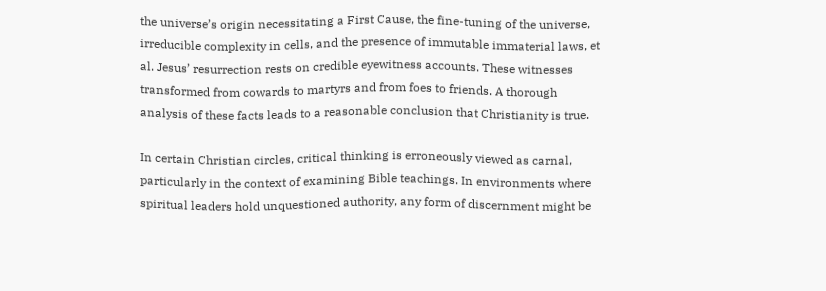the universe’s origin necessitating a First Cause, the fine-tuning of the universe, irreducible complexity in cells, and the presence of immutable immaterial laws, et al. Jesus’ resurrection rests on credible eyewitness accounts. These witnesses transformed from cowards to martyrs and from foes to friends. A thorough analysis of these facts leads to a reasonable conclusion that Christianity is true.

In certain Christian circles, critical thinking is erroneously viewed as carnal, particularly in the context of examining Bible teachings. In environments where spiritual leaders hold unquestioned authority, any form of discernment might be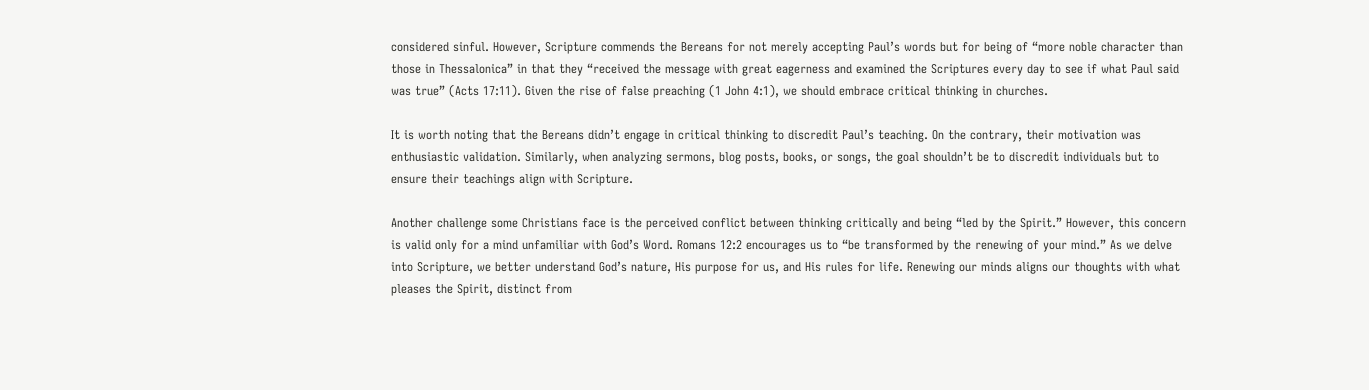considered sinful. However, Scripture commends the Bereans for not merely accepting Paul’s words but for being of “more noble character than those in Thessalonica” in that they “received the message with great eagerness and examined the Scriptures every day to see if what Paul said was true” (Acts 17:11). Given the rise of false preaching (1 John 4:1), we should embrace critical thinking in churches.

It is worth noting that the Bereans didn’t engage in critical thinking to discredit Paul’s teaching. On the contrary, their motivation was enthusiastic validation. Similarly, when analyzing sermons, blog posts, books, or songs, the goal shouldn’t be to discredit individuals but to ensure their teachings align with Scripture.

Another challenge some Christians face is the perceived conflict between thinking critically and being “led by the Spirit.” However, this concern is valid only for a mind unfamiliar with God’s Word. Romans 12:2 encourages us to “be transformed by the renewing of your mind.” As we delve into Scripture, we better understand God’s nature, His purpose for us, and His rules for life. Renewing our minds aligns our thoughts with what pleases the Spirit, distinct from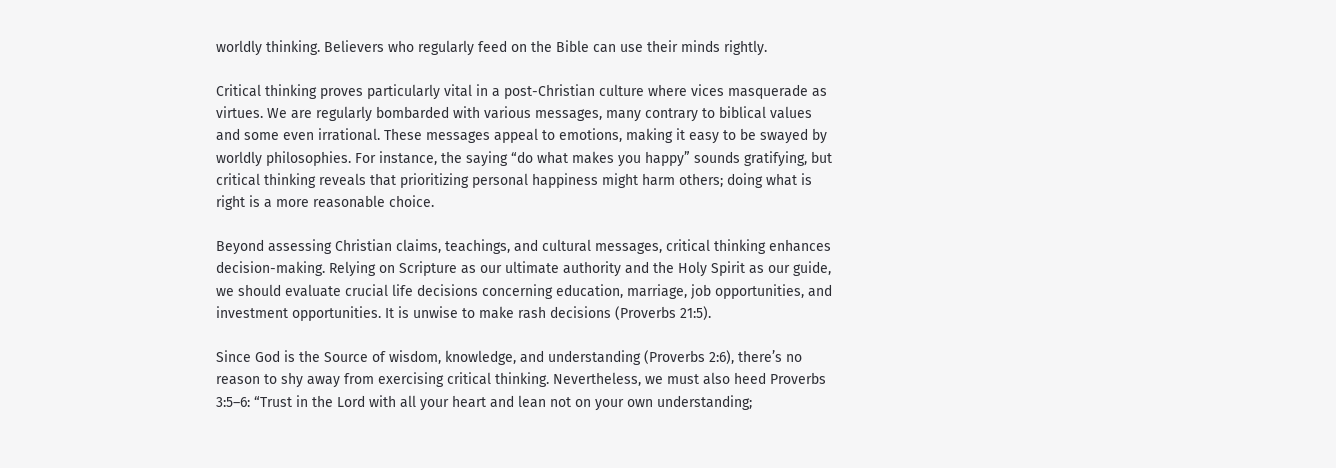worldly thinking. Believers who regularly feed on the Bible can use their minds rightly.

Critical thinking proves particularly vital in a post-Christian culture where vices masquerade as virtues. We are regularly bombarded with various messages, many contrary to biblical values and some even irrational. These messages appeal to emotions, making it easy to be swayed by worldly philosophies. For instance, the saying “do what makes you happy” sounds gratifying, but critical thinking reveals that prioritizing personal happiness might harm others; doing what is right is a more reasonable choice.

Beyond assessing Christian claims, teachings, and cultural messages, critical thinking enhances decision-making. Relying on Scripture as our ultimate authority and the Holy Spirit as our guide, we should evaluate crucial life decisions concerning education, marriage, job opportunities, and investment opportunities. It is unwise to make rash decisions (Proverbs 21:5).

Since God is the Source of wisdom, knowledge, and understanding (Proverbs 2:6), there’s no reason to shy away from exercising critical thinking. Nevertheless, we must also heed Proverbs 3:5–6: “Trust in the Lord with all your heart and lean not on your own understanding;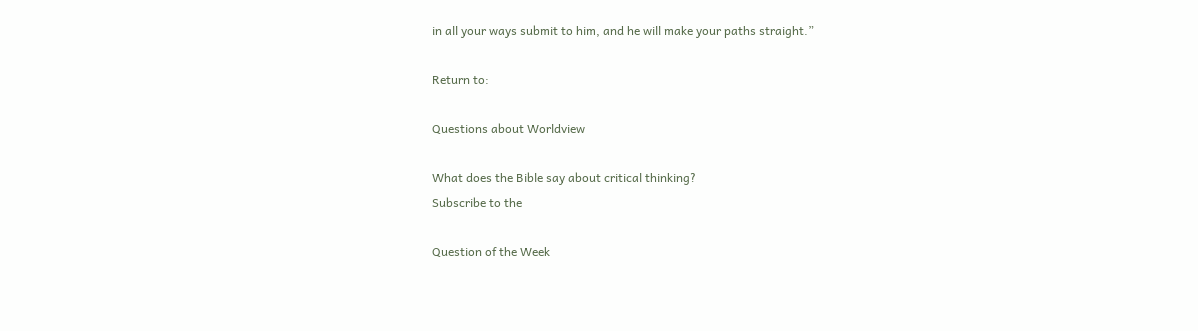in all your ways submit to him, and he will make your paths straight.”

Return to:

Questions about Worldview

What does the Bible say about critical thinking?
Subscribe to the

Question of the Week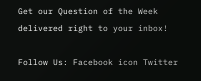Get our Question of the Week delivered right to your inbox!

Follow Us: Facebook icon Twitter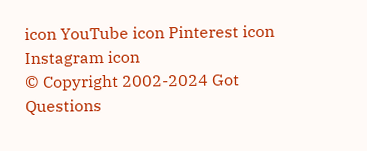icon YouTube icon Pinterest icon Instagram icon
© Copyright 2002-2024 Got Questions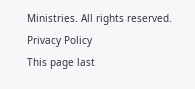Ministries. All rights reserved. Privacy Policy
This page last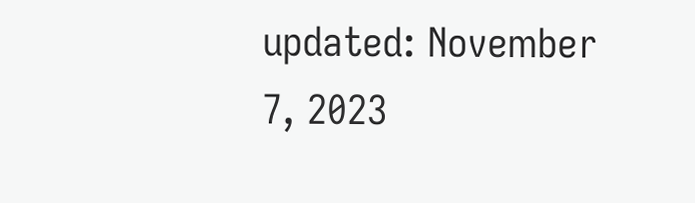updated: November 7, 2023